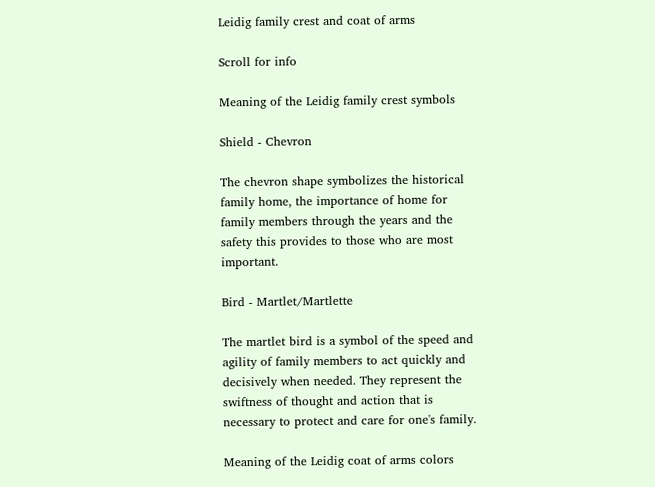Leidig family crest and coat of arms

Scroll for info

Meaning of the Leidig family crest symbols

Shield - Chevron

The chevron shape symbolizes the historical family home, the importance of home for family members through the years and the safety this provides to those who are most important.

Bird - Martlet/Martlette

The martlet bird is a symbol of the speed and agility of family members to act quickly and decisively when needed. They represent the swiftness of thought and action that is necessary to protect and care for one's family.

Meaning of the Leidig coat of arms colors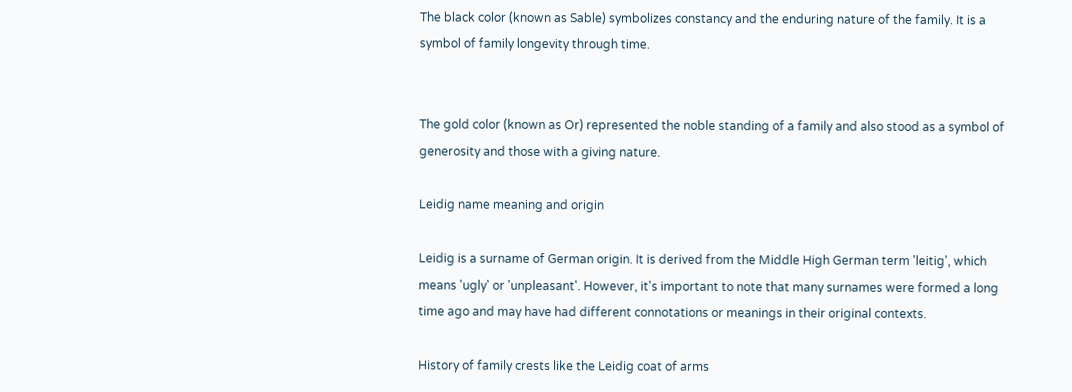The black color (known as Sable) symbolizes constancy and the enduring nature of the family. It is a symbol of family longevity through time.


The gold color (known as Or) represented the noble standing of a family and also stood as a symbol of generosity and those with a giving nature.

Leidig name meaning and origin

Leidig is a surname of German origin. It is derived from the Middle High German term 'leitig', which means 'ugly' or 'unpleasant'. However, it's important to note that many surnames were formed a long time ago and may have had different connotations or meanings in their original contexts.

History of family crests like the Leidig coat of arms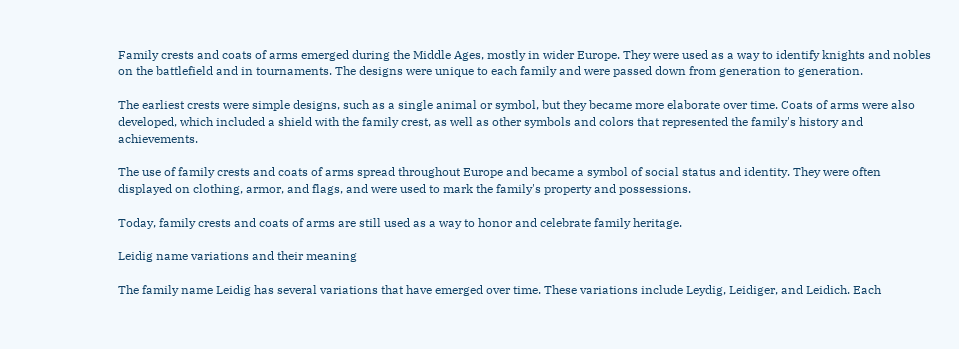Family crests and coats of arms emerged during the Middle Ages, mostly in wider Europe. They were used as a way to identify knights and nobles on the battlefield and in tournaments. The designs were unique to each family and were passed down from generation to generation.

The earliest crests were simple designs, such as a single animal or symbol, but they became more elaborate over time. Coats of arms were also developed, which included a shield with the family crest, as well as other symbols and colors that represented the family's history and achievements.

The use of family crests and coats of arms spread throughout Europe and became a symbol of social status and identity. They were often displayed on clothing, armor, and flags, and were used to mark the family's property and possessions.

Today, family crests and coats of arms are still used as a way to honor and celebrate family heritage.

Leidig name variations and their meaning

The family name Leidig has several variations that have emerged over time. These variations include Leydig, Leidiger, and Leidich. Each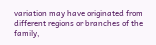variation may have originated from different regions or branches of the family,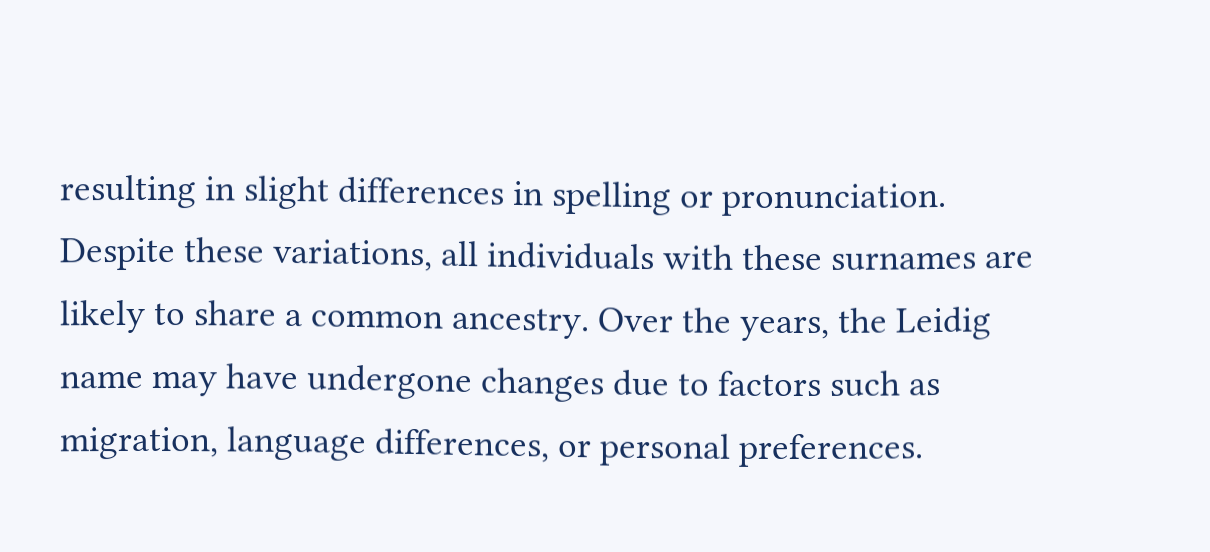resulting in slight differences in spelling or pronunciation. Despite these variations, all individuals with these surnames are likely to share a common ancestry. Over the years, the Leidig name may have undergone changes due to factors such as migration, language differences, or personal preferences.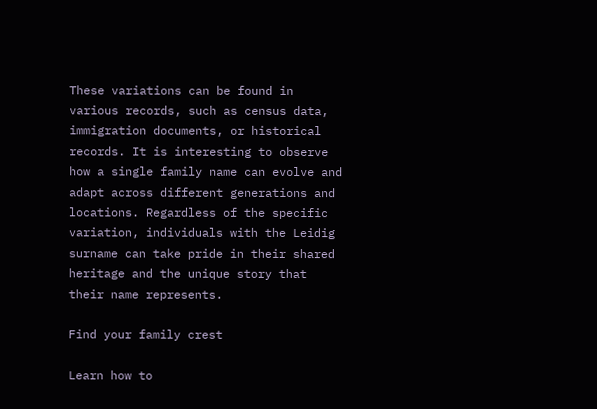These variations can be found in various records, such as census data, immigration documents, or historical records. It is interesting to observe how a single family name can evolve and adapt across different generations and locations. Regardless of the specific variation, individuals with the Leidig surname can take pride in their shared heritage and the unique story that their name represents.

Find your family crest

Learn how to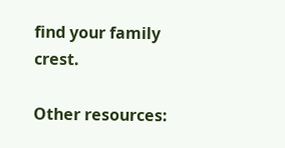find your family crest.

Other resources: